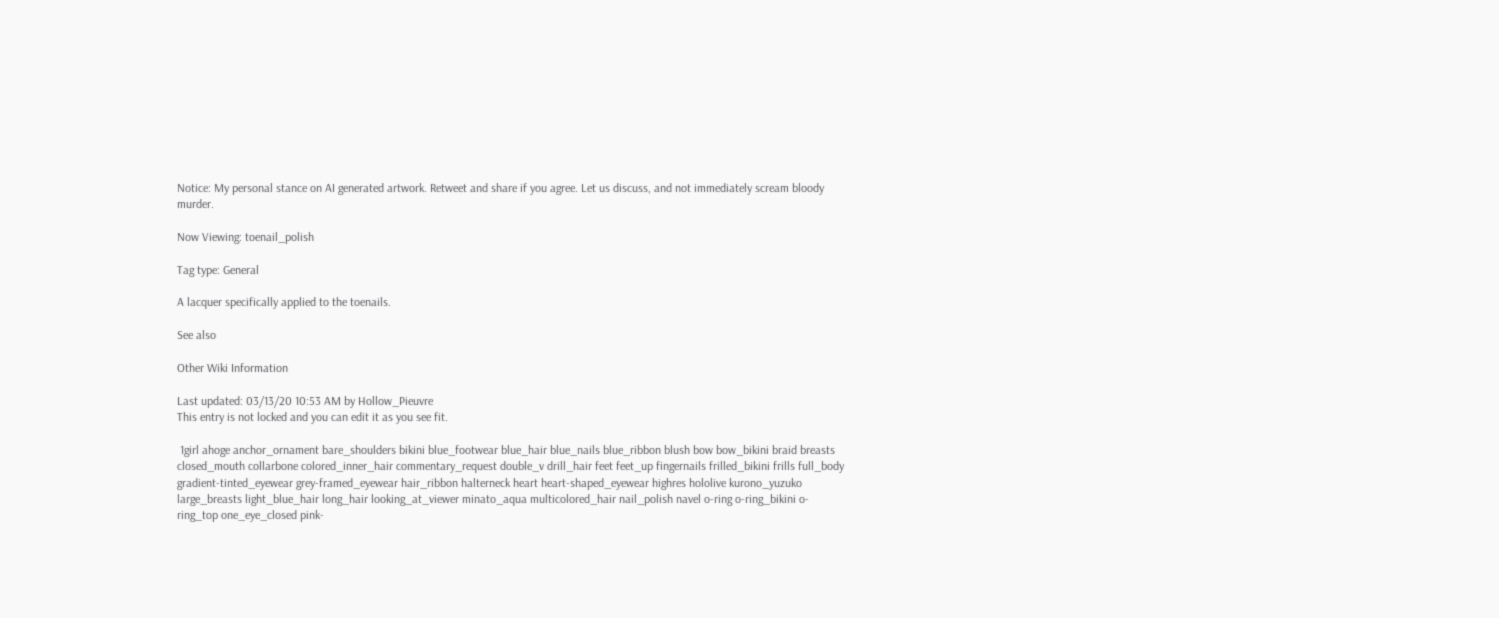Notice: My personal stance on AI generated artwork. Retweet and share if you agree. Let us discuss, and not immediately scream bloody murder.

Now Viewing: toenail_polish

Tag type: General

A lacquer specifically applied to the toenails.

See also

Other Wiki Information

Last updated: 03/13/20 10:53 AM by Hollow_Pieuvre
This entry is not locked and you can edit it as you see fit.

 1girl ahoge anchor_ornament bare_shoulders bikini blue_footwear blue_hair blue_nails blue_ribbon blush bow bow_bikini braid breasts closed_mouth collarbone colored_inner_hair commentary_request double_v drill_hair feet feet_up fingernails frilled_bikini frills full_body gradient-tinted_eyewear grey-framed_eyewear hair_ribbon halterneck heart heart-shaped_eyewear highres hololive kurono_yuzuko large_breasts light_blue_hair long_hair looking_at_viewer minato_aqua multicolored_hair nail_polish navel o-ring o-ring_bikini o-ring_top one_eye_closed pink-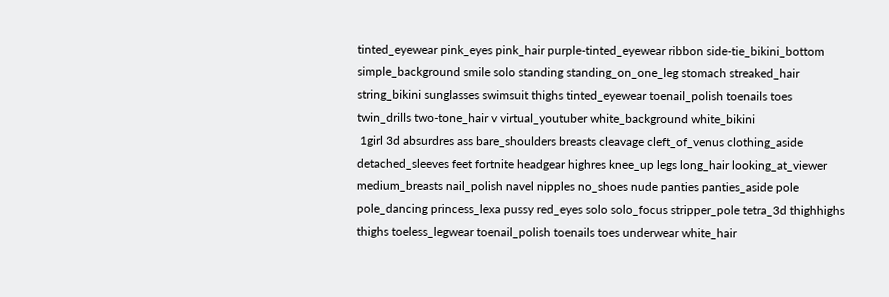tinted_eyewear pink_eyes pink_hair purple-tinted_eyewear ribbon side-tie_bikini_bottom simple_background smile solo standing standing_on_one_leg stomach streaked_hair string_bikini sunglasses swimsuit thighs tinted_eyewear toenail_polish toenails toes twin_drills two-tone_hair v virtual_youtuber white_background white_bikini
 1girl 3d absurdres ass bare_shoulders breasts cleavage cleft_of_venus clothing_aside detached_sleeves feet fortnite headgear highres knee_up legs long_hair looking_at_viewer medium_breasts nail_polish navel nipples no_shoes nude panties panties_aside pole pole_dancing princess_lexa pussy red_eyes solo solo_focus stripper_pole tetra_3d thighhighs thighs toeless_legwear toenail_polish toenails toes underwear white_hair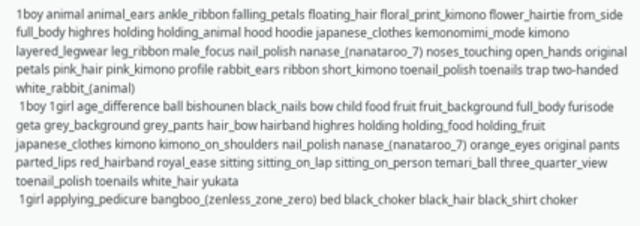1boy animal animal_ears ankle_ribbon falling_petals floating_hair floral_print_kimono flower_hairtie from_side full_body highres holding holding_animal hood hoodie japanese_clothes kemonomimi_mode kimono layered_legwear leg_ribbon male_focus nail_polish nanase_(nanataroo_7) noses_touching open_hands original petals pink_hair pink_kimono profile rabbit_ears ribbon short_kimono toenail_polish toenails trap two-handed white_rabbit_(animal)
 1boy 1girl age_difference ball bishounen black_nails bow child food fruit fruit_background full_body furisode geta grey_background grey_pants hair_bow hairband highres holding holding_food holding_fruit japanese_clothes kimono kimono_on_shoulders nail_polish nanase_(nanataroo_7) orange_eyes original pants parted_lips red_hairband royal_ease sitting sitting_on_lap sitting_on_person temari_ball three_quarter_view toenail_polish toenails white_hair yukata
 1girl applying_pedicure bangboo_(zenless_zone_zero) bed black_choker black_hair black_shirt choker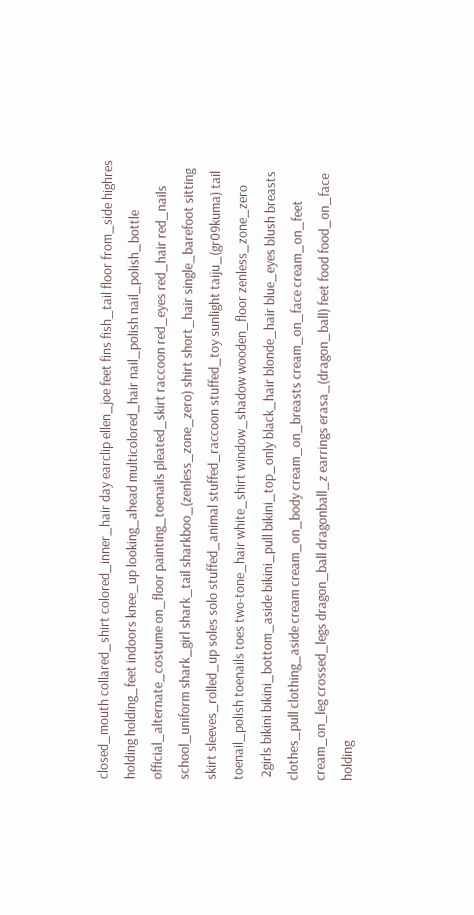closed_mouth collared_shirt colored_inner_hair day earclip ellen_joe feet fins fish_tail floor from_side highres holding holding_feet indoors knee_up looking_ahead multicolored_hair nail_polish nail_polish_bottle official_alternate_costume on_floor painting_toenails pleated_skirt raccoon red_eyes red_hair red_nails school_uniform shark_girl shark_tail sharkboo_(zenless_zone_zero) shirt short_hair single_barefoot sitting skirt sleeves_rolled_up soles solo stuffed_animal stuffed_raccoon stuffed_toy sunlight taiju_(gr09kuma) tail toenail_polish toenails toes two-tone_hair white_shirt window_shadow wooden_floor zenless_zone_zero
 2girls bikini bikini_bottom_aside bikini_pull bikini_top_only black_hair blonde_hair blue_eyes blush breasts clothes_pull clothing_aside cream cream_on_body cream_on_breasts cream_on_face cream_on_feet cream_on_leg crossed_legs dragon_ball dragonball_z earrings erasa_(dragon_ball) feet food food_on_face holding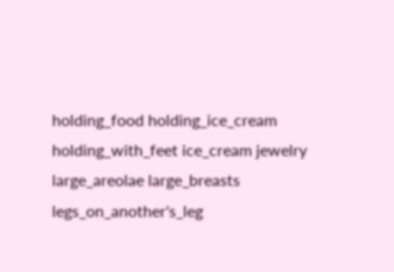holding_food holding_ice_cream holding_with_feet ice_cream jewelry large_areolae large_breasts legs_on_another's_leg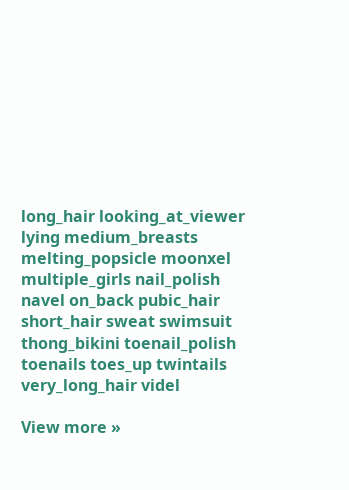long_hair looking_at_viewer lying medium_breasts melting_popsicle moonxel multiple_girls nail_polish navel on_back pubic_hair short_hair sweat swimsuit thong_bikini toenail_polish toenails toes_up twintails very_long_hair videl

View more »